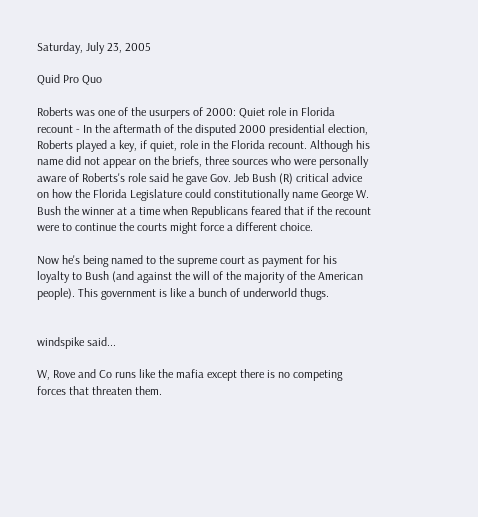Saturday, July 23, 2005

Quid Pro Quo

Roberts was one of the usurpers of 2000: Quiet role in Florida recount - In the aftermath of the disputed 2000 presidential election, Roberts played a key, if quiet, role in the Florida recount. Although his name did not appear on the briefs, three sources who were personally aware of Roberts's role said he gave Gov. Jeb Bush (R) critical advice on how the Florida Legislature could constitutionally name George W. Bush the winner at a time when Republicans feared that if the recount were to continue the courts might force a different choice.

Now he's being named to the supreme court as payment for his loyalty to Bush (and against the will of the majority of the American people). This government is like a bunch of underworld thugs.


windspike said...

W, Rove and Co runs like the mafia except there is no competing forces that threaten them.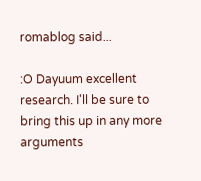romablog said...

:O Dayuum excellent research. I'll be sure to bring this up in any more arguments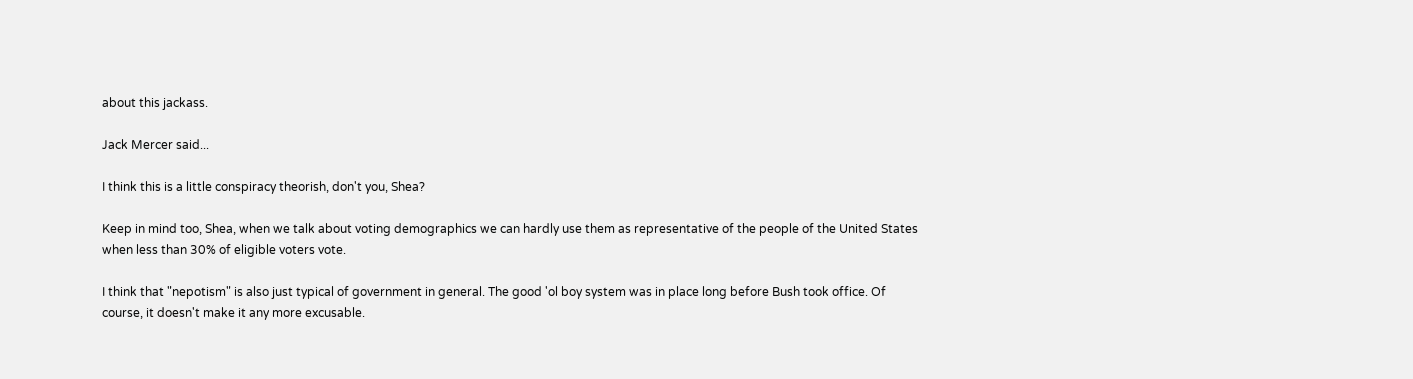about this jackass.

Jack Mercer said...

I think this is a little conspiracy theorish, don't you, Shea?

Keep in mind too, Shea, when we talk about voting demographics we can hardly use them as representative of the people of the United States when less than 30% of eligible voters vote.

I think that "nepotism" is also just typical of government in general. The good 'ol boy system was in place long before Bush took office. Of course, it doesn't make it any more excusable.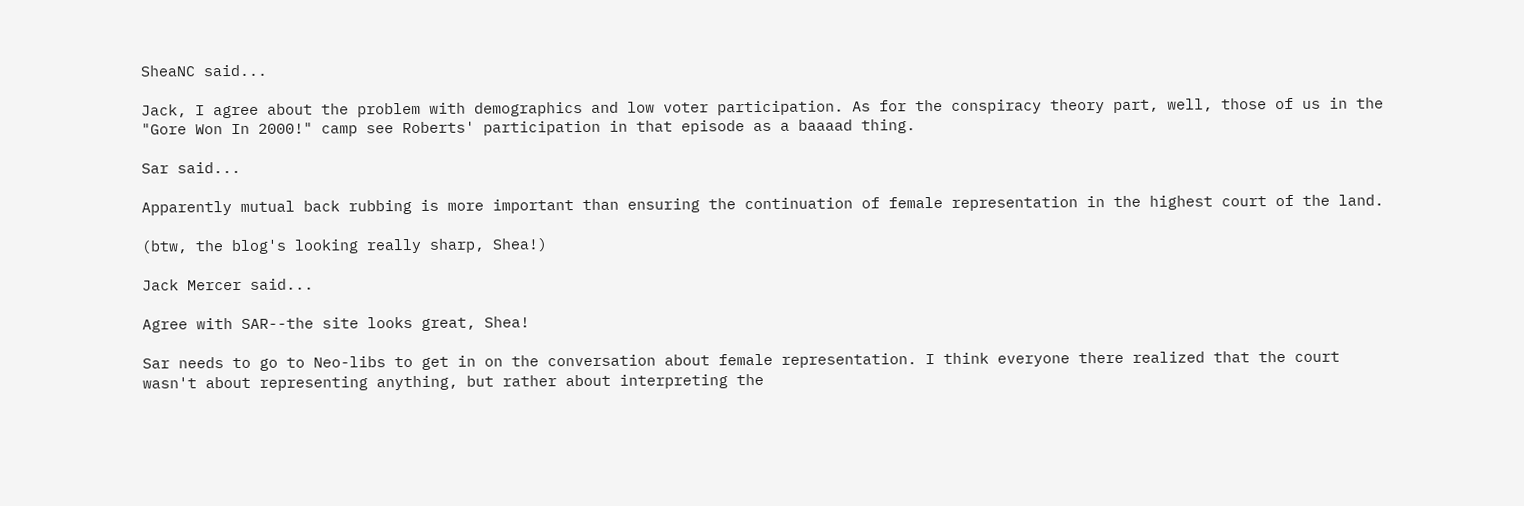SheaNC said...

Jack, I agree about the problem with demographics and low voter participation. As for the conspiracy theory part, well, those of us in the "Gore Won In 2000!" camp see Roberts' participation in that episode as a baaaad thing.

Sar said...

Apparently mutual back rubbing is more important than ensuring the continuation of female representation in the highest court of the land.

(btw, the blog's looking really sharp, Shea!)

Jack Mercer said...

Agree with SAR--the site looks great, Shea!

Sar needs to go to Neo-libs to get in on the conversation about female representation. I think everyone there realized that the court wasn't about representing anything, but rather about interpreting the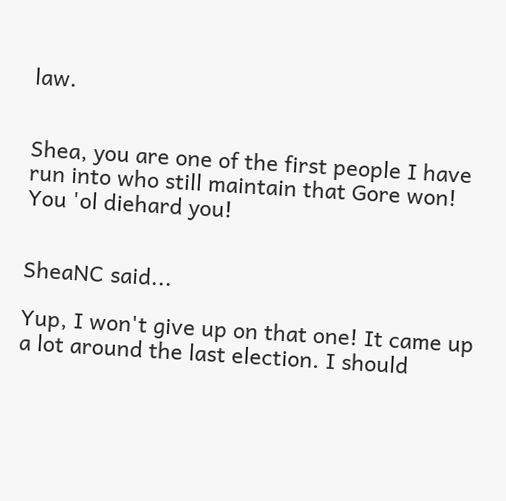law.


Shea, you are one of the first people I have run into who still maintain that Gore won! You 'ol diehard you!


SheaNC said...

Yup, I won't give up on that one! It came up a lot around the last election. I should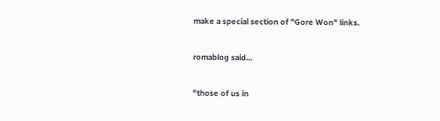make a special section of "Gore Won" links.

romablog said...

"those of us in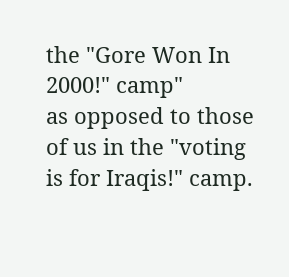the "Gore Won In 2000!" camp"
as opposed to those of us in the "voting is for Iraqis!" camp.